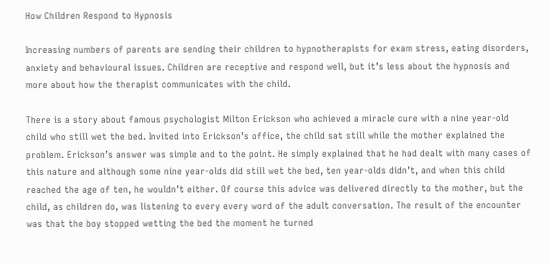How Children Respond to Hypnosis

Increasing numbers of parents are sending their children to hypnotherapists for exam stress, eating disorders, anxiety and behavioural issues. Children are receptive and respond well, but it’s less about the hypnosis and more about how the therapist communicates with the child.

There is a story about famous psychologist Milton Erickson who achieved a miracle cure with a nine year-old child who still wet the bed. Invited into Erickson’s office, the child sat still while the mother explained the problem. Erickson’s answer was simple and to the point. He simply explained that he had dealt with many cases of this nature and although some nine year-olds did still wet the bed, ten year-olds didn’t, and when this child reached the age of ten, he wouldn’t either. Of course this advice was delivered directly to the mother, but the child, as children do, was listening to every every word of the adult conversation. The result of the encounter was that the boy stopped wetting the bed the moment he turned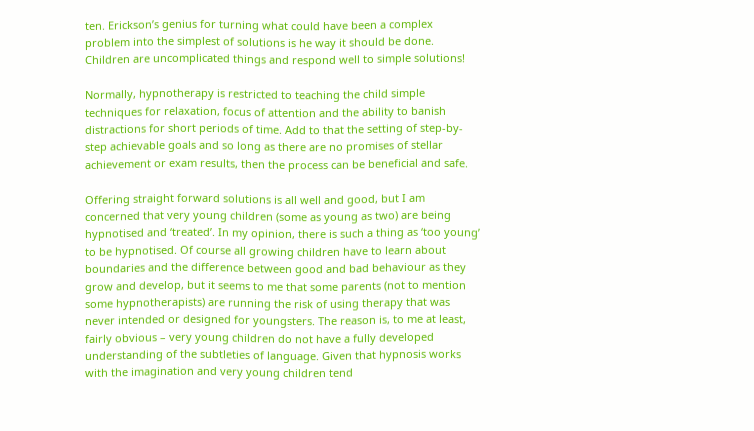ten. Erickson’s genius for turning what could have been a complex problem into the simplest of solutions is he way it should be done. Children are uncomplicated things and respond well to simple solutions!

Normally, hypnotherapy is restricted to teaching the child simple techniques for relaxation, focus of attention and the ability to banish distractions for short periods of time. Add to that the setting of step-by-step achievable goals and so long as there are no promises of stellar achievement or exam results, then the process can be beneficial and safe.

Offering straight forward solutions is all well and good, but I am concerned that very young children (some as young as two) are being hypnotised and ‘treated’. In my opinion, there is such a thing as ‘too young’ to be hypnotised. Of course all growing children have to learn about boundaries and the difference between good and bad behaviour as they grow and develop, but it seems to me that some parents (not to mention some hypnotherapists) are running the risk of using therapy that was never intended or designed for youngsters. The reason is, to me at least, fairly obvious – very young children do not have a fully developed understanding of the subtleties of language. Given that hypnosis works with the imagination and very young children tend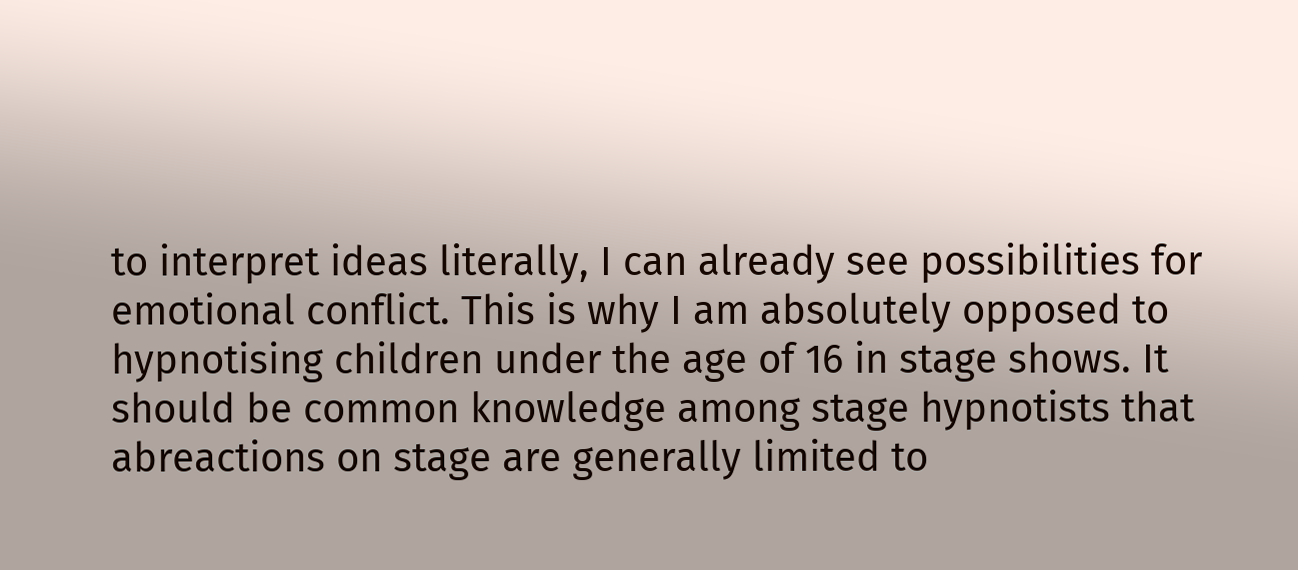to interpret ideas literally, I can already see possibilities for emotional conflict. This is why I am absolutely opposed to hypnotising children under the age of 16 in stage shows. It should be common knowledge among stage hypnotists that abreactions on stage are generally limited to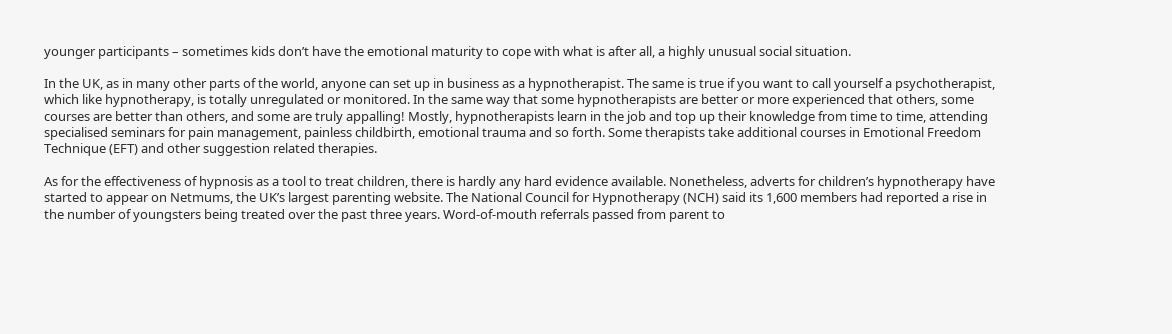younger participants – sometimes kids don’t have the emotional maturity to cope with what is after all, a highly unusual social situation.

In the UK, as in many other parts of the world, anyone can set up in business as a hypnotherapist. The same is true if you want to call yourself a psychotherapist, which like hypnotherapy, is totally unregulated or monitored. In the same way that some hypnotherapists are better or more experienced that others, some courses are better than others, and some are truly appalling! Mostly, hypnotherapists learn in the job and top up their knowledge from time to time, attending specialised seminars for pain management, painless childbirth, emotional trauma and so forth. Some therapists take additional courses in Emotional Freedom Technique (EFT) and other suggestion related therapies.

As for the effectiveness of hypnosis as a tool to treat children, there is hardly any hard evidence available. Nonetheless, adverts for children’s hypnotherapy have started to appear on Netmums, the UK’s largest parenting website. The National Council for Hypnotherapy (NCH) said its 1,600 members had reported a rise in the number of youngsters being treated over the past three years. Word-of-mouth referrals passed from parent to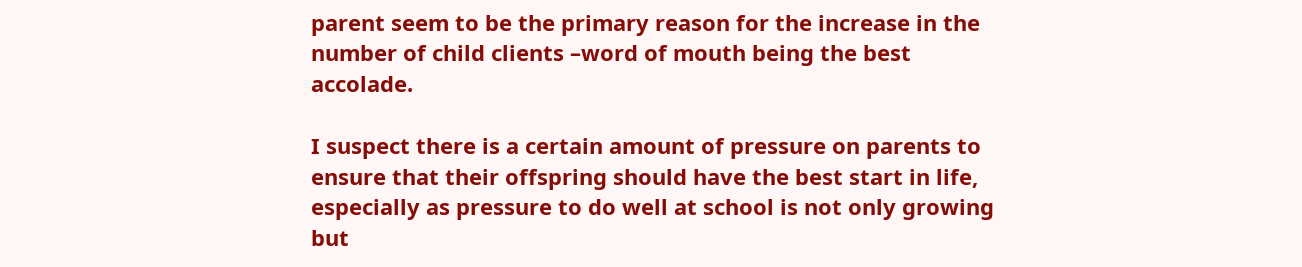parent seem to be the primary reason for the increase in the number of child clients –word of mouth being the best accolade.

I suspect there is a certain amount of pressure on parents to ensure that their offspring should have the best start in life, especially as pressure to do well at school is not only growing but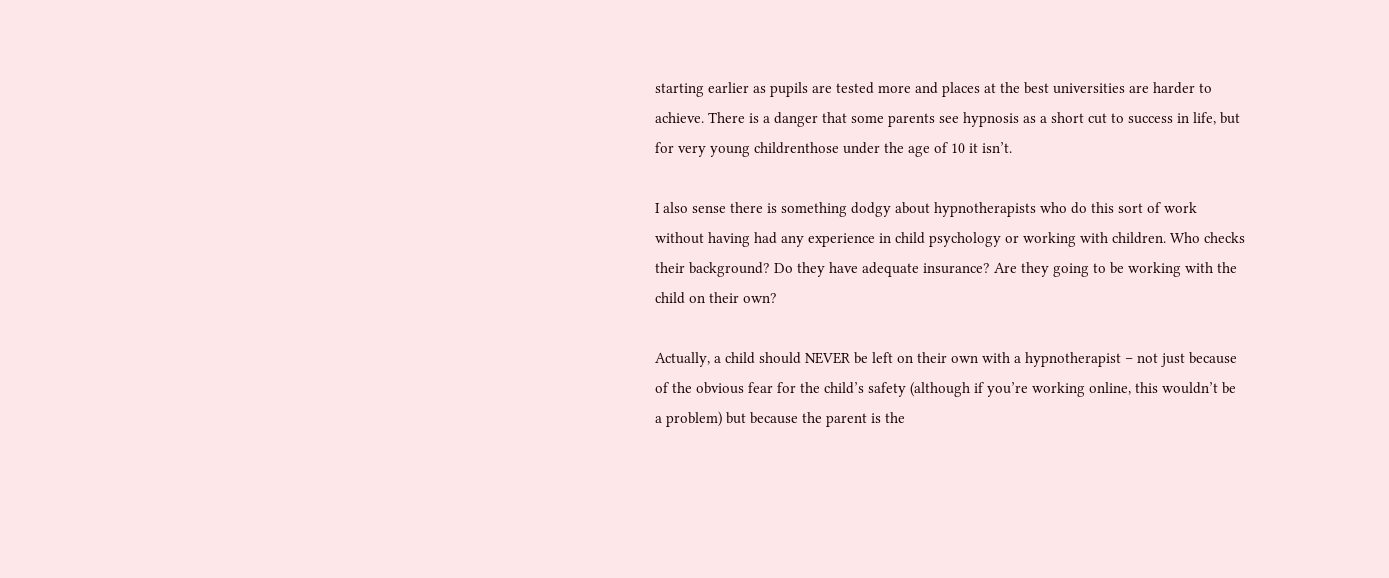starting earlier as pupils are tested more and places at the best universities are harder to achieve. There is a danger that some parents see hypnosis as a short cut to success in life, but for very young childrenthose under the age of 10 it isn’t.

I also sense there is something dodgy about hypnotherapists who do this sort of work without having had any experience in child psychology or working with children. Who checks their background? Do they have adequate insurance? Are they going to be working with the child on their own?

Actually, a child should NEVER be left on their own with a hypnotherapist – not just because of the obvious fear for the child’s safety (although if you’re working online, this wouldn’t be a problem) but because the parent is the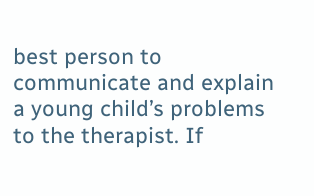best person to communicate and explain a young child’s problems to the therapist. If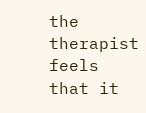the therapist feels that it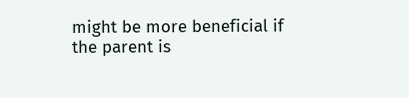might be more beneficial if the parent is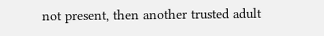not present, then another trusted adult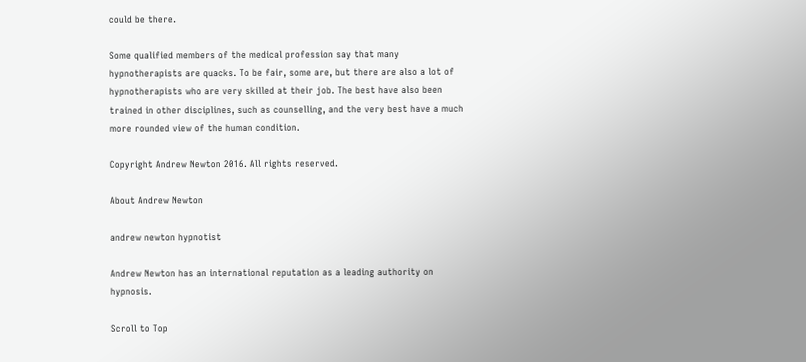could be there.

Some qualified members of the medical profession say that many hypnotherapists are quacks. To be fair, some are, but there are also a lot of hypnotherapists who are very skilled at their job. The best have also been trained in other disciplines, such as counselling, and the very best have a much more rounded view of the human condition.

Copyright Andrew Newton 2016. All rights reserved.

About Andrew Newton

andrew newton hypnotist

Andrew Newton has an international reputation as a leading authority on hypnosis.

Scroll to Top